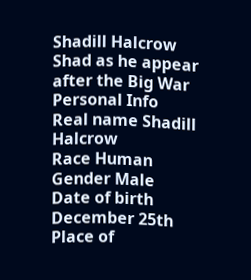Shadill Halcrow
Shad as he appear after the Big War
Personal Info
Real name Shadill Halcrow
Race Human
Gender Male
Date of birth December 25th
Place of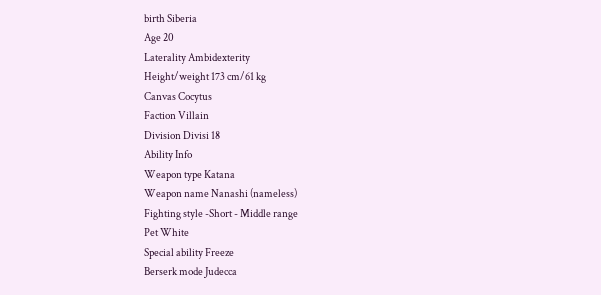birth Siberia
Age 20
Laterality Ambidexterity
Height/weight 173 cm/61 kg
Canvas Cocytus
Faction Villain
Division Divisi 18
Ability Info
Weapon type Katana
Weapon name Nanashi (nameless)
Fighting style -Short - Middle range
Pet White
Special ability Freeze
Berserk mode Judecca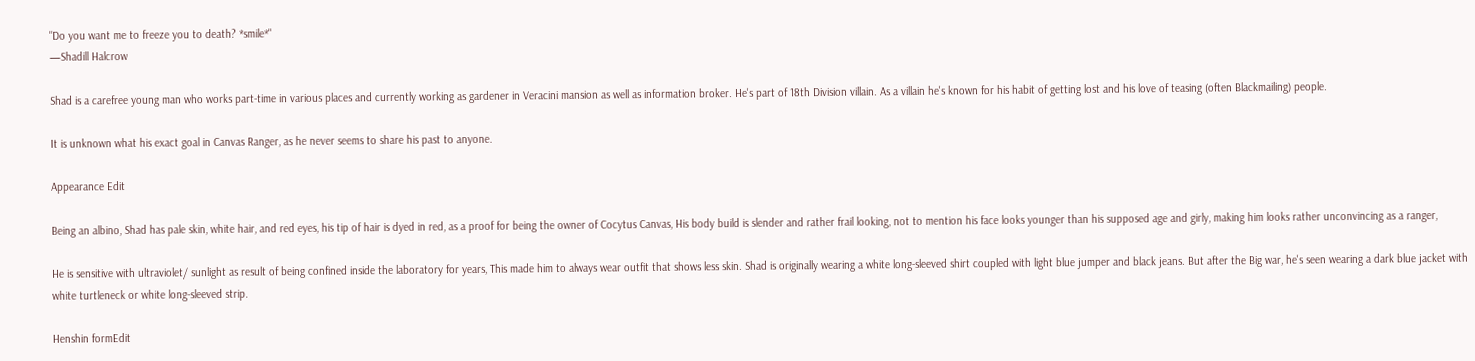"Do you want me to freeze you to death? *smile*"
—Shadill Halcrow

Shad is a carefree young man who works part-time in various places and currently working as gardener in Veracini mansion as well as information broker. He's part of 18th Division villain. As a villain he's known for his habit of getting lost and his love of teasing (often Blackmailing) people.

It is unknown what his exact goal in Canvas Ranger, as he never seems to share his past to anyone.

Appearance Edit

Being an albino, Shad has pale skin, white hair, and red eyes, his tip of hair is dyed in red, as a proof for being the owner of Cocytus Canvas, His body build is slender and rather frail looking, not to mention his face looks younger than his supposed age and girly, making him looks rather unconvincing as a ranger,

He is sensitive with ultraviolet/ sunlight as result of being confined inside the laboratory for years, This made him to always wear outfit that shows less skin. Shad is originally wearing a white long-sleeved shirt coupled with light blue jumper and black jeans. But after the Big war, he's seen wearing a dark blue jacket with white turtleneck or white long-sleeved strip.

Henshin formEdit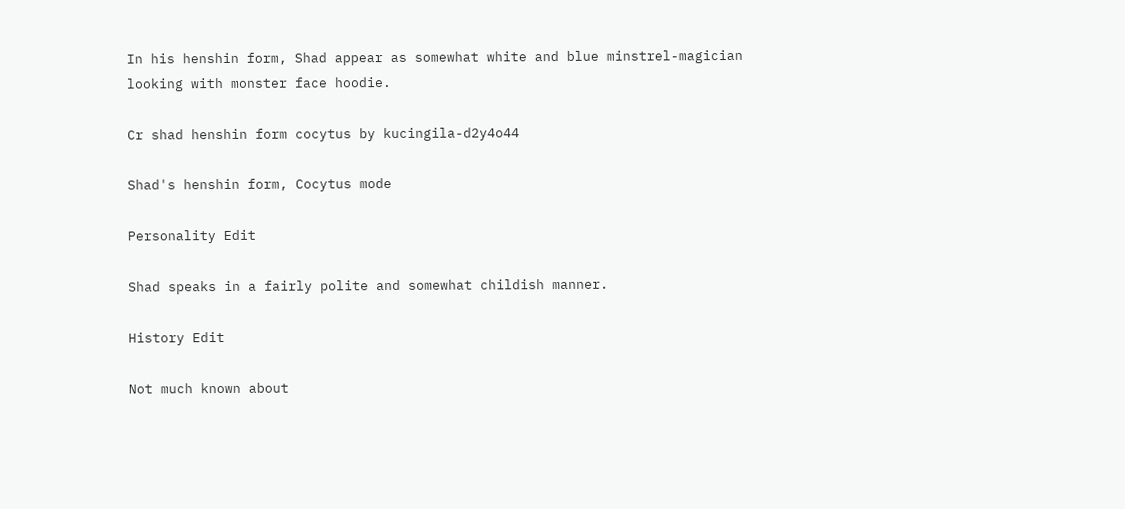In his henshin form, Shad appear as somewhat white and blue minstrel-magician looking with monster face hoodie.

Cr shad henshin form cocytus by kucingila-d2y4o44

Shad's henshin form, Cocytus mode

Personality Edit

Shad speaks in a fairly polite and somewhat childish manner.

History Edit

Not much known about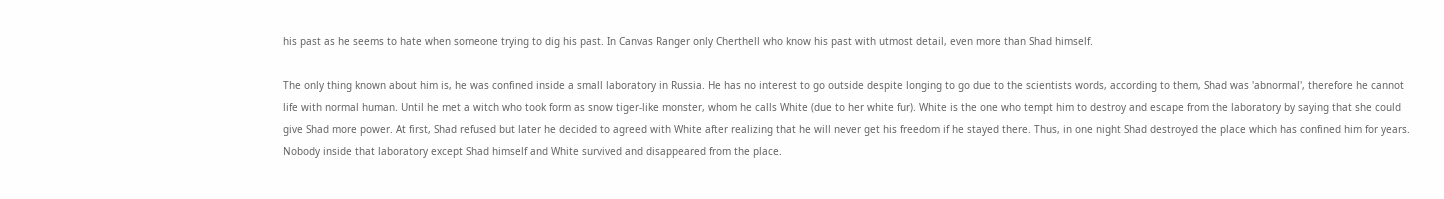his past as he seems to hate when someone trying to dig his past. In Canvas Ranger only Cherthell who know his past with utmost detail, even more than Shad himself.

The only thing known about him is, he was confined inside a small laboratory in Russia. He has no interest to go outside despite longing to go due to the scientists words, according to them, Shad was 'abnormal', therefore he cannot life with normal human. Until he met a witch who took form as snow tiger-like monster, whom he calls White (due to her white fur). White is the one who tempt him to destroy and escape from the laboratory by saying that she could give Shad more power. At first, Shad refused but later he decided to agreed with White after realizing that he will never get his freedom if he stayed there. Thus, in one night Shad destroyed the place which has confined him for years. Nobody inside that laboratory except Shad himself and White survived and disappeared from the place.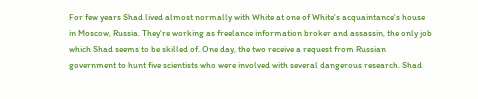For few years Shad lived almost normally with White at one of White's acquaintance's house in Moscow, Russia. They're working as freelance information broker and assassin, the only job which Shad seems to be skilled of. One day, the two receive a request from Russian government to hunt five scientists who were involved with several dangerous research. Shad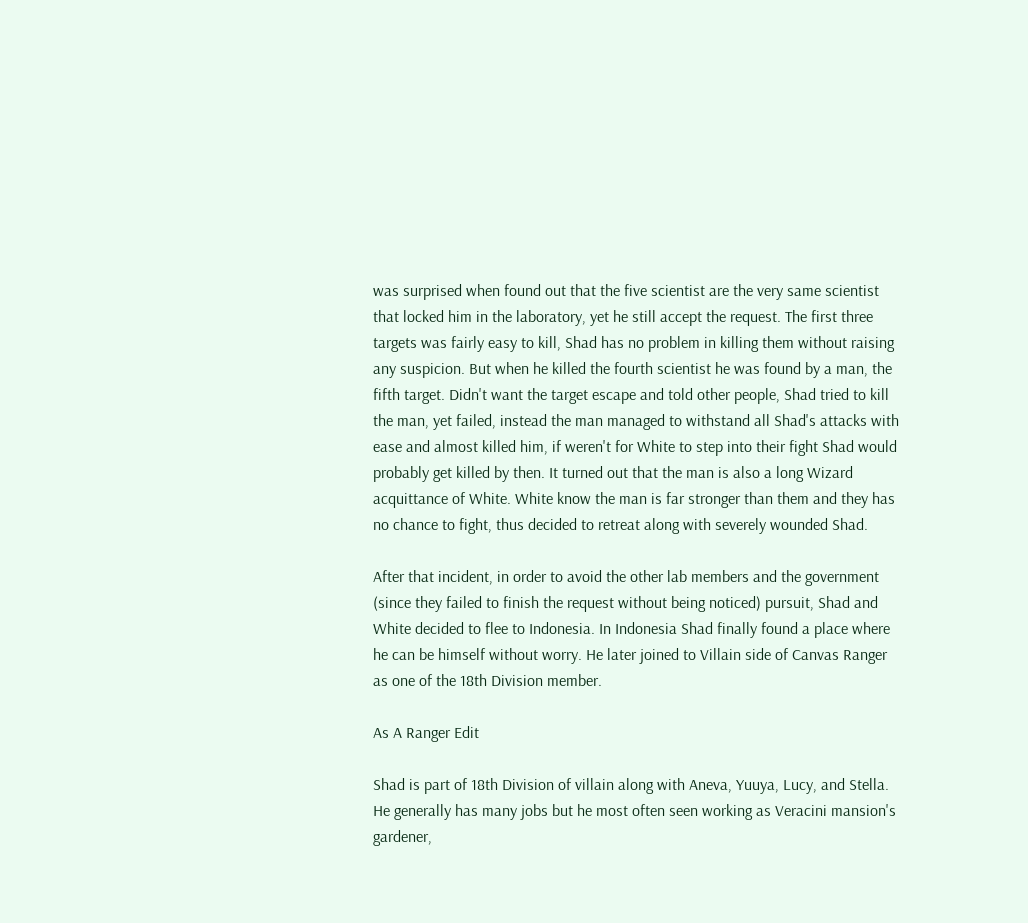was surprised when found out that the five scientist are the very same scientist that locked him in the laboratory, yet he still accept the request. The first three targets was fairly easy to kill, Shad has no problem in killing them without raising any suspicion. But when he killed the fourth scientist he was found by a man, the fifth target. Didn't want the target escape and told other people, Shad tried to kill the man, yet failed, instead the man managed to withstand all Shad's attacks with ease and almost killed him, if weren't for White to step into their fight Shad would probably get killed by then. It turned out that the man is also a long Wizard acquittance of White. White know the man is far stronger than them and they has no chance to fight, thus decided to retreat along with severely wounded Shad.

After that incident, in order to avoid the other lab members and the government (since they failed to finish the request without being noticed) pursuit, Shad and White decided to flee to Indonesia. In Indonesia Shad finally found a place where he can be himself without worry. He later joined to Villain side of Canvas Ranger as one of the 18th Division member.

As A Ranger Edit

Shad is part of 18th Division of villain along with Aneva, Yuuya, Lucy, and Stella. He generally has many jobs but he most often seen working as Veracini mansion's gardener,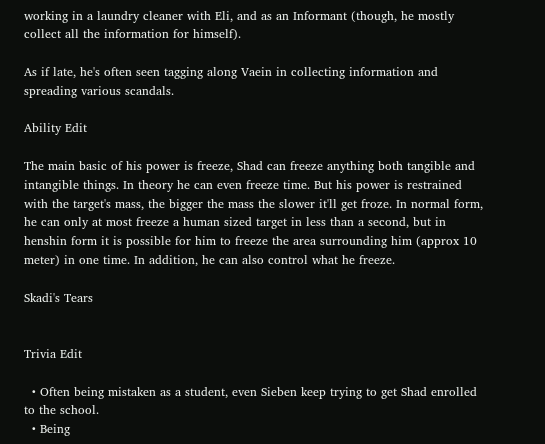working in a laundry cleaner with Eli, and as an Informant (though, he mostly collect all the information for himself).

As if late, he's often seen tagging along Vaein in collecting information and spreading various scandals.

Ability Edit

The main basic of his power is freeze, Shad can freeze anything both tangible and intangible things. In theory he can even freeze time. But his power is restrained with the target's mass, the bigger the mass the slower it'll get froze. In normal form, he can only at most freeze a human sized target in less than a second, but in henshin form it is possible for him to freeze the area surrounding him (approx 10 meter) in one time. In addition, he can also control what he freeze.

Skadi's Tears


Trivia Edit

  • Often being mistaken as a student, even Sieben keep trying to get Shad enrolled to the school.
  • Being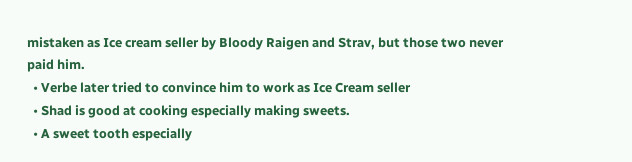mistaken as Ice cream seller by Bloody Raigen and Strav, but those two never paid him.
  • Verbe later tried to convince him to work as Ice Cream seller
  • Shad is good at cooking especially making sweets.
  • A sweet tooth especially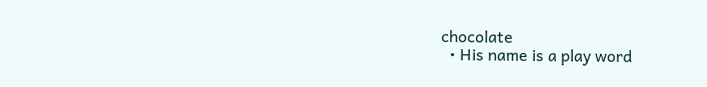chocolate
  • His name is a play word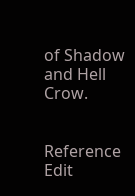of Shadow and Hell Crow.


Reference Edit